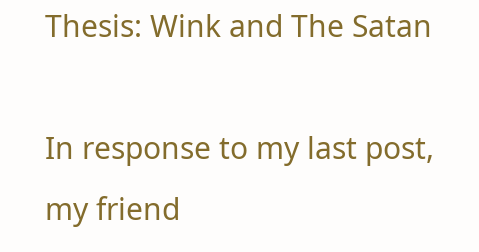Thesis: Wink and The Satan

In response to my last post, my friend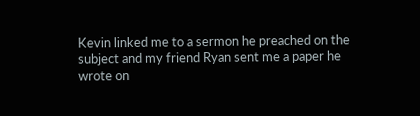Kevin linked me to a sermon he preached on the subject and my friend Ryan sent me a paper he wrote on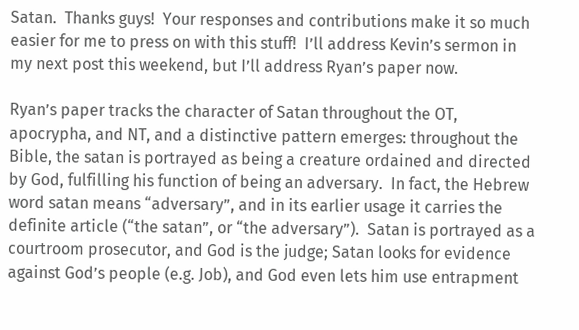Satan.  Thanks guys!  Your responses and contributions make it so much easier for me to press on with this stuff!  I’ll address Kevin’s sermon in my next post this weekend, but I’ll address Ryan’s paper now.

Ryan’s paper tracks the character of Satan throughout the OT, apocrypha, and NT, and a distinctive pattern emerges: throughout the Bible, the satan is portrayed as being a creature ordained and directed by God, fulfilling his function of being an adversary.  In fact, the Hebrew word satan means “adversary”, and in its earlier usage it carries the definite article (“the satan”, or “the adversary”).  Satan is portrayed as a courtroom prosecutor, and God is the judge; Satan looks for evidence against God’s people (e.g. Job), and God even lets him use entrapment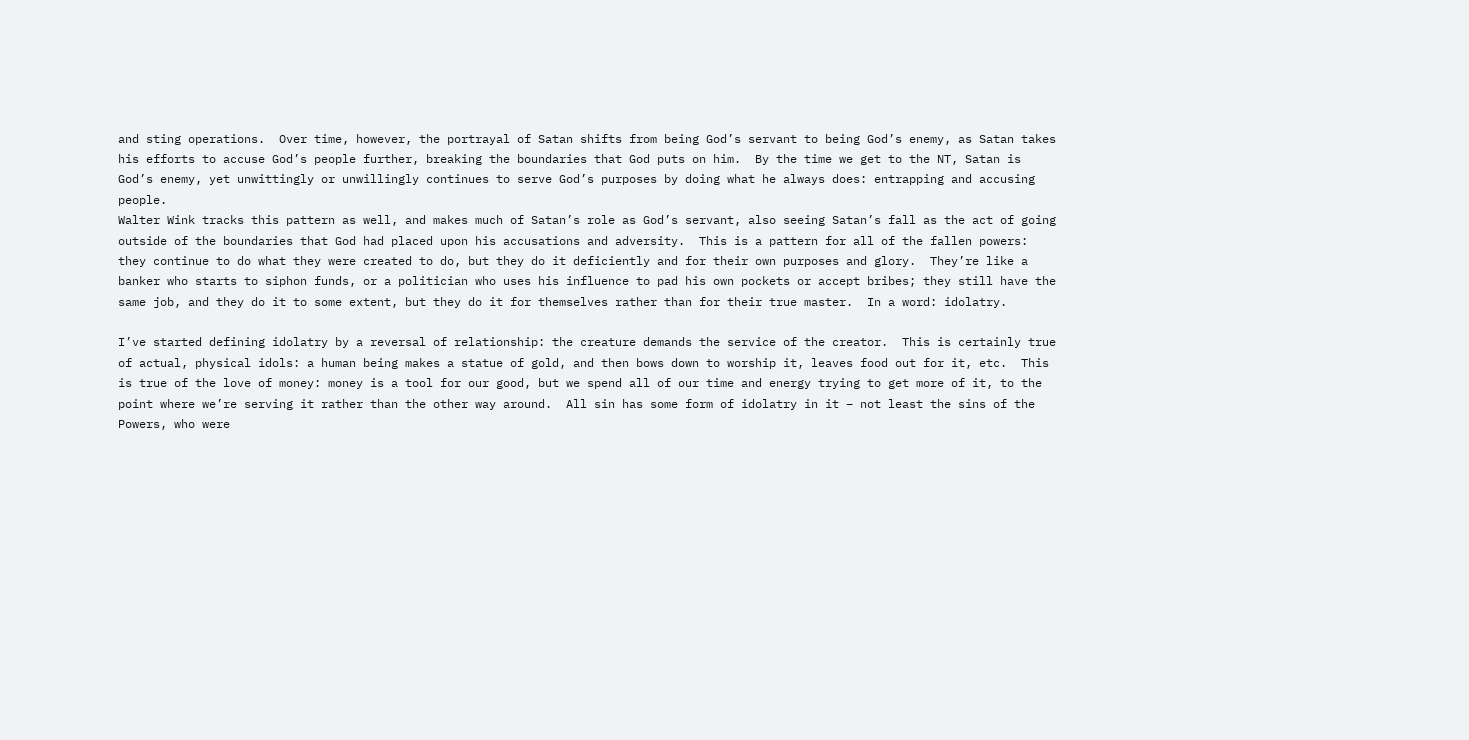and sting operations.  Over time, however, the portrayal of Satan shifts from being God’s servant to being God’s enemy, as Satan takes his efforts to accuse God’s people further, breaking the boundaries that God puts on him.  By the time we get to the NT, Satan is God’s enemy, yet unwittingly or unwillingly continues to serve God’s purposes by doing what he always does: entrapping and accusing people.
Walter Wink tracks this pattern as well, and makes much of Satan’s role as God’s servant, also seeing Satan’s fall as the act of going outside of the boundaries that God had placed upon his accusations and adversity.  This is a pattern for all of the fallen powers: they continue to do what they were created to do, but they do it deficiently and for their own purposes and glory.  They’re like a banker who starts to siphon funds, or a politician who uses his influence to pad his own pockets or accept bribes; they still have the same job, and they do it to some extent, but they do it for themselves rather than for their true master.  In a word: idolatry.

I’ve started defining idolatry by a reversal of relationship: the creature demands the service of the creator.  This is certainly true of actual, physical idols: a human being makes a statue of gold, and then bows down to worship it, leaves food out for it, etc.  This is true of the love of money: money is a tool for our good, but we spend all of our time and energy trying to get more of it, to the point where we’re serving it rather than the other way around.  All sin has some form of idolatry in it – not least the sins of the Powers, who were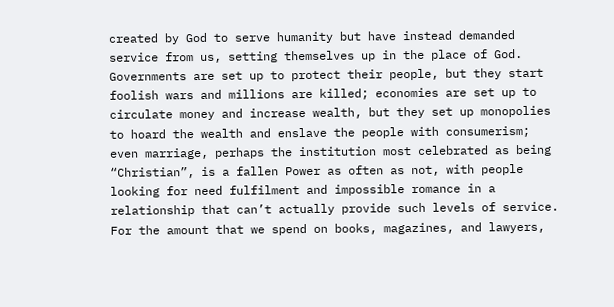created by God to serve humanity but have instead demanded service from us, setting themselves up in the place of God.  Governments are set up to protect their people, but they start foolish wars and millions are killed; economies are set up to circulate money and increase wealth, but they set up monopolies to hoard the wealth and enslave the people with consumerism; even marriage, perhaps the institution most celebrated as being “Christian”, is a fallen Power as often as not, with people looking for need fulfilment and impossible romance in a relationship that can’t actually provide such levels of service.  For the amount that we spend on books, magazines, and lawyers,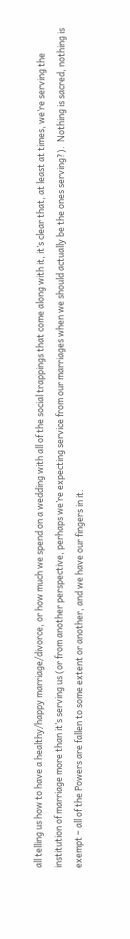all telling us how to have a healthy/happy marriage/divorce, or how much we spend on a wedding with all of the social trappings that come along with it, it’s clear that, at least at times, we’re serving the institution of marriage more than it’s serving us (or from another perspective, perhaps we’re expecting service from our marriages when we should actually be the ones serving?).  Nothing is sacred, nothing is exempt – all of the Powers are fallen to some extent or another, and we have our fingers in it.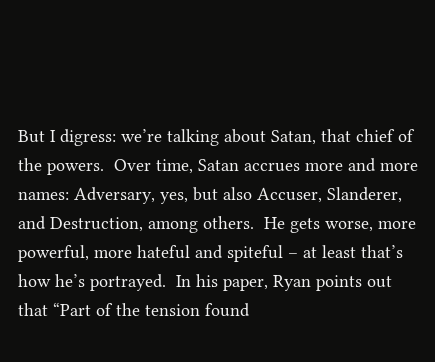But I digress: we’re talking about Satan, that chief of the powers.  Over time, Satan accrues more and more names: Adversary, yes, but also Accuser, Slanderer, and Destruction, among others.  He gets worse, more powerful, more hateful and spiteful – at least that’s how he’s portrayed.  In his paper, Ryan points out that “Part of the tension found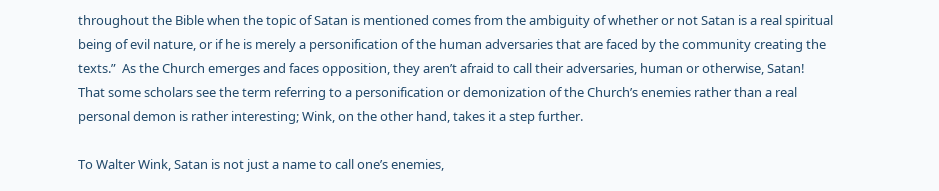throughout the Bible when the topic of Satan is mentioned comes from the ambiguity of whether or not Satan is a real spiritual being of evil nature, or if he is merely a personification of the human adversaries that are faced by the community creating the texts.”  As the Church emerges and faces opposition, they aren’t afraid to call their adversaries, human or otherwise, Satan!  That some scholars see the term referring to a personification or demonization of the Church’s enemies rather than a real personal demon is rather interesting; Wink, on the other hand, takes it a step further.

To Walter Wink, Satan is not just a name to call one’s enemies,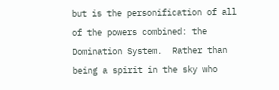but is the personification of all of the powers combined: the Domination System.  Rather than being a spirit in the sky who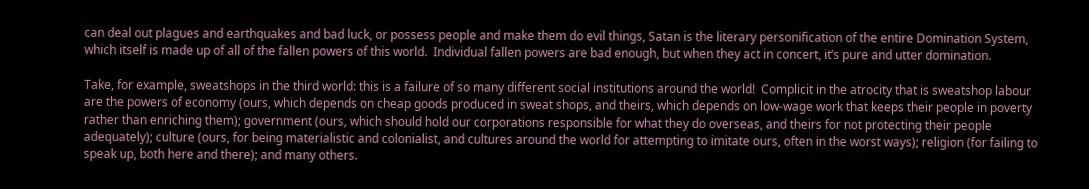can deal out plagues and earthquakes and bad luck, or possess people and make them do evil things, Satan is the literary personification of the entire Domination System, which itself is made up of all of the fallen powers of this world.  Individual fallen powers are bad enough, but when they act in concert, it’s pure and utter domination.

Take, for example, sweatshops in the third world: this is a failure of so many different social institutions around the world!  Complicit in the atrocity that is sweatshop labour are the powers of economy (ours, which depends on cheap goods produced in sweat shops, and theirs, which depends on low-wage work that keeps their people in poverty rather than enriching them); government (ours, which should hold our corporations responsible for what they do overseas, and theirs for not protecting their people adequately); culture (ours, for being materialistic and colonialist, and cultures around the world for attempting to imitate ours, often in the worst ways); religion (for failing to speak up, both here and there); and many others.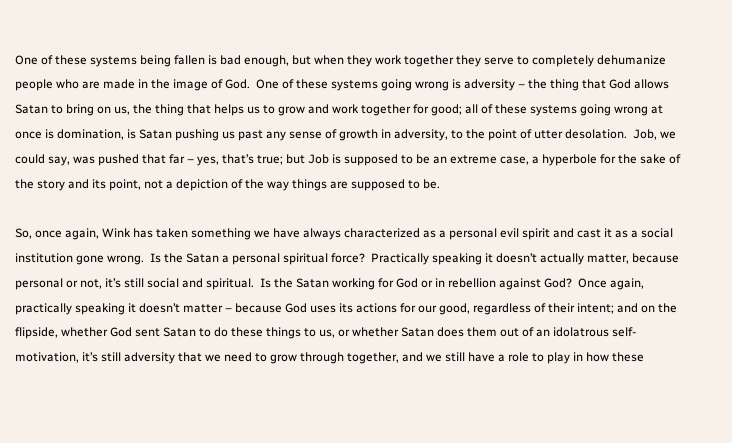One of these systems being fallen is bad enough, but when they work together they serve to completely dehumanize people who are made in the image of God.  One of these systems going wrong is adversity – the thing that God allows Satan to bring on us, the thing that helps us to grow and work together for good; all of these systems going wrong at once is domination, is Satan pushing us past any sense of growth in adversity, to the point of utter desolation.  Job, we could say, was pushed that far – yes, that’s true; but Job is supposed to be an extreme case, a hyperbole for the sake of the story and its point, not a depiction of the way things are supposed to be.

So, once again, Wink has taken something we have always characterized as a personal evil spirit and cast it as a social institution gone wrong.  Is the Satan a personal spiritual force?  Practically speaking it doesn’t actually matter, because personal or not, it’s still social and spiritual.  Is the Satan working for God or in rebellion against God?  Once again, practically speaking it doesn’t matter – because God uses its actions for our good, regardless of their intent; and on the flipside, whether God sent Satan to do these things to us, or whether Satan does them out of an idolatrous self-motivation, it’s still adversity that we need to grow through together, and we still have a role to play in how these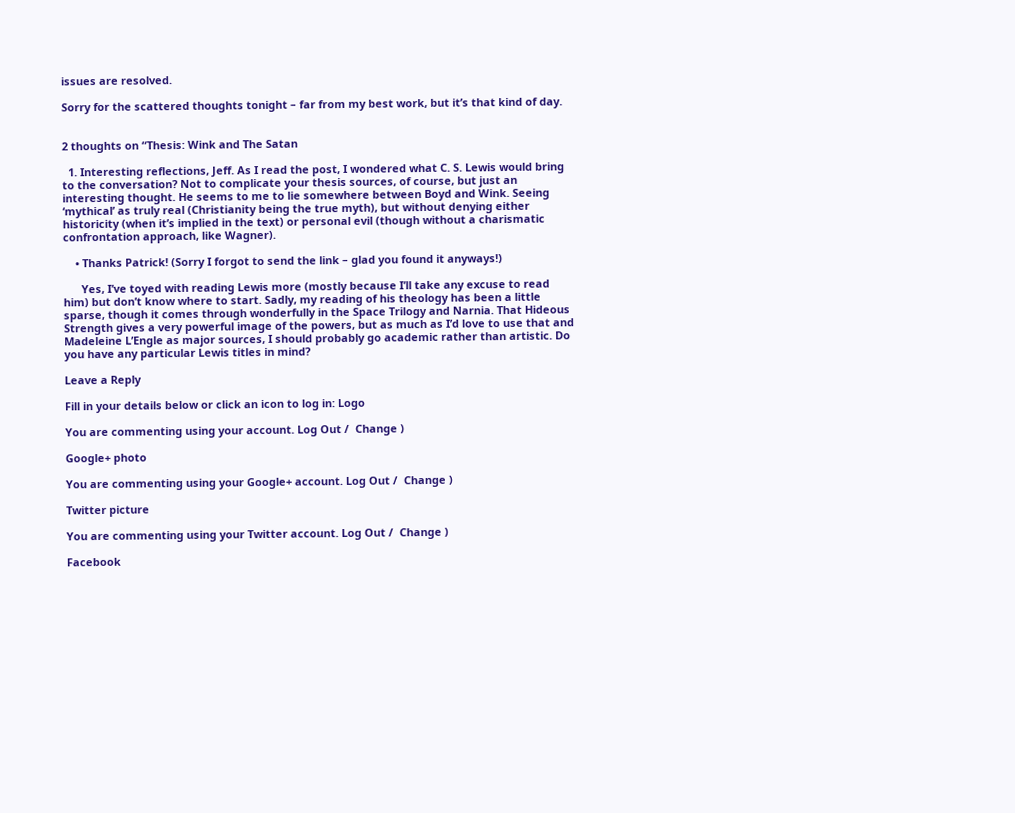issues are resolved.

Sorry for the scattered thoughts tonight – far from my best work, but it’s that kind of day.


2 thoughts on “Thesis: Wink and The Satan

  1. Interesting reflections, Jeff. As I read the post, I wondered what C. S. Lewis would bring to the conversation? Not to complicate your thesis sources, of course, but just an interesting thought. He seems to me to lie somewhere between Boyd and Wink. Seeing ‘mythical’ as truly real (Christianity being the true myth), but without denying either historicity (when it’s implied in the text) or personal evil (though without a charismatic confrontation approach, like Wagner).

    • Thanks Patrick! (Sorry I forgot to send the link – glad you found it anyways!)

      Yes, I’ve toyed with reading Lewis more (mostly because I’ll take any excuse to read him) but don’t know where to start. Sadly, my reading of his theology has been a little sparse, though it comes through wonderfully in the Space Trilogy and Narnia. That Hideous Strength gives a very powerful image of the powers, but as much as I’d love to use that and Madeleine L’Engle as major sources, I should probably go academic rather than artistic. Do you have any particular Lewis titles in mind?

Leave a Reply

Fill in your details below or click an icon to log in: Logo

You are commenting using your account. Log Out /  Change )

Google+ photo

You are commenting using your Google+ account. Log Out /  Change )

Twitter picture

You are commenting using your Twitter account. Log Out /  Change )

Facebook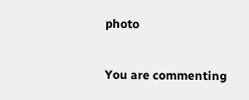photo

You are commenting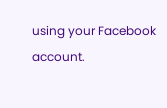using your Facebook account.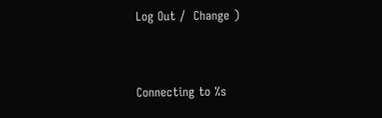Log Out /  Change )


Connecting to %s